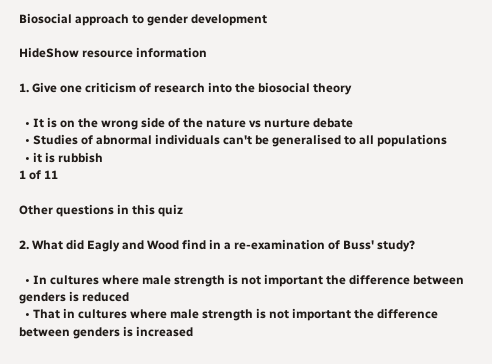Biosocial approach to gender development

HideShow resource information

1. Give one criticism of research into the biosocial theory

  • It is on the wrong side of the nature vs nurture debate
  • Studies of abnormal individuals can't be generalised to all populations
  • it is rubbish
1 of 11

Other questions in this quiz

2. What did Eagly and Wood find in a re-examination of Buss' study?

  • In cultures where male strength is not important the difference between genders is reduced
  • That in cultures where male strength is not important the difference between genders is increased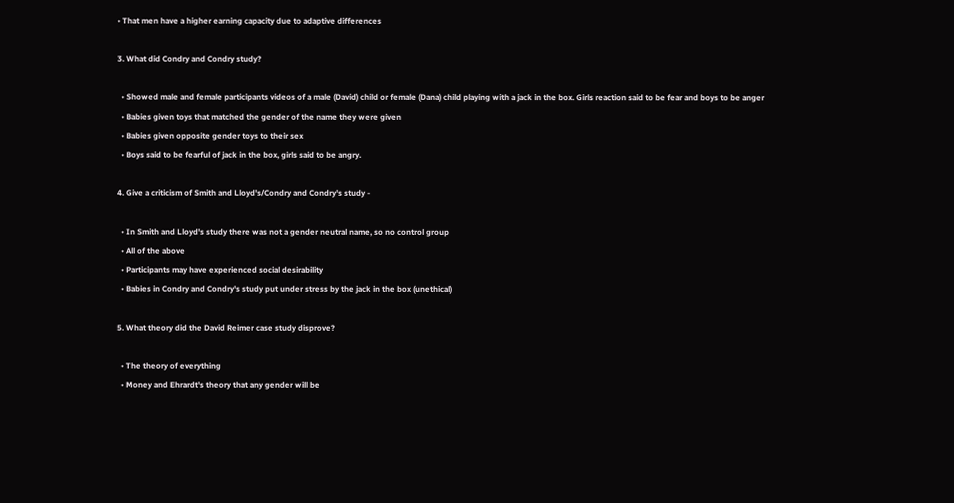• That men have a higher earning capacity due to adaptive differences

3. What did Condry and Condry study?

  • Showed male and female participants videos of a male (David) child or female (Dana) child playing with a jack in the box. Girls reaction said to be fear and boys to be anger
  • Babies given toys that matched the gender of the name they were given
  • Babies given opposite gender toys to their sex
  • Boys said to be fearful of jack in the box, girls said to be angry.

4. Give a criticism of Smith and Lloyd's/Condry and Condry's study -

  • In Smith and Lloyd's study there was not a gender neutral name, so no control group
  • All of the above
  • Participants may have experienced social desirability
  • Babies in Condry and Condry's study put under stress by the jack in the box (unethical)

5. What theory did the David Reimer case study disprove?

  • The theory of everything
  • Money and Ehrardt's theory that any gender will be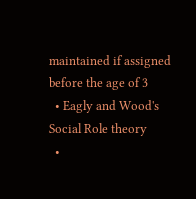maintained if assigned before the age of 3
  • Eagly and Wood's Social Role theory
  •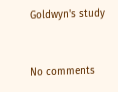Goldwyn's study


No comments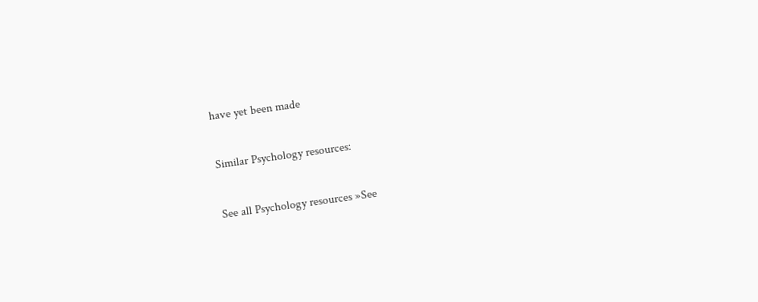have yet been made

Similar Psychology resources:

See all Psychology resources »See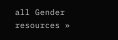all Gender resources »